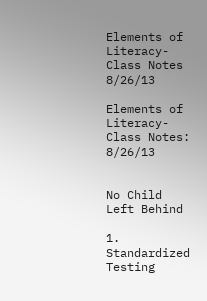Elements of Literacy-Class Notes 8/26/13

Elements of Literacy-Class Notes: 8/26/13


No Child Left Behind

1. Standardized Testing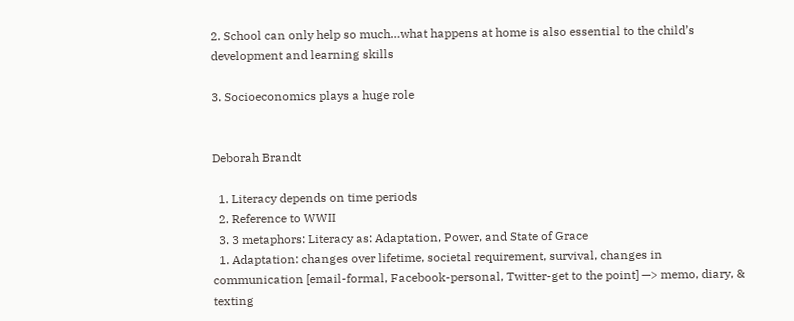2. School can only help so much…what happens at home is also essential to the child’s development and learning skills

3. Socioeconomics plays a huge role


Deborah Brandt

  1. Literacy depends on time periods
  2. Reference to WWII
  3. 3 metaphors: Literacy as: Adaptation, Power, and State of Grace
  1. Adaptation: changes over lifetime, societal requirement, survival, changes in communication [email-formal, Facebook-personal, Twitter-get to the point] —> memo, diary, & texting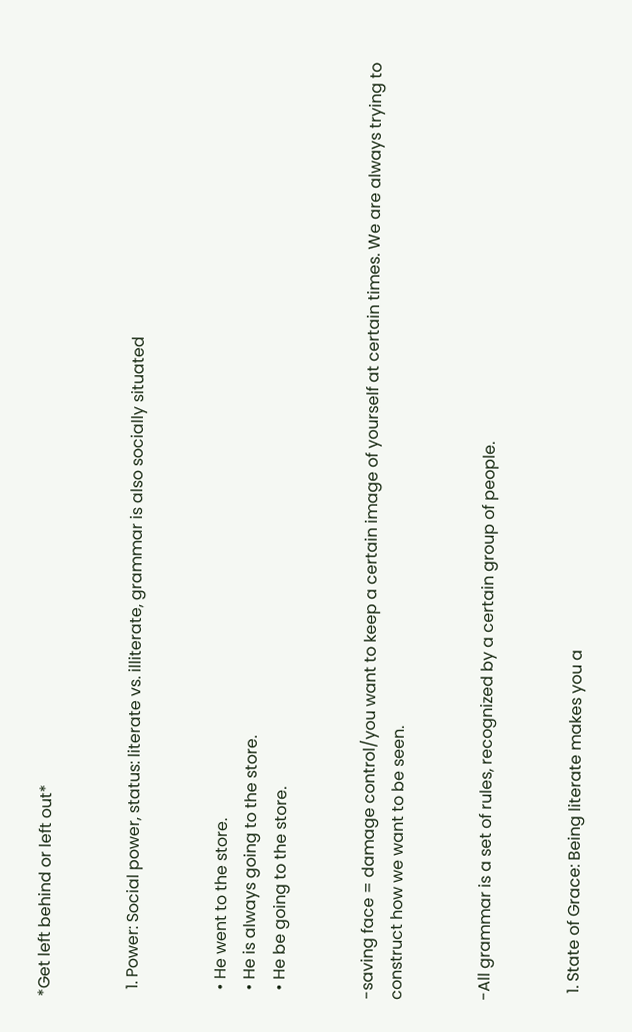*Get left behind or left out*


  1. Power: Social power, status: literate vs. illiterate, grammar is also socially situated


  • He went to the store.
  • He is always going to the store.
  • He be going to the store.


-saving face = damage control/you want to keep a certain image of yourself at certain times. We are always trying to construct how we want to be seen.


-All grammar is a set of rules, recognized by a certain group of people.


  1. State of Grace: Being literate makes you a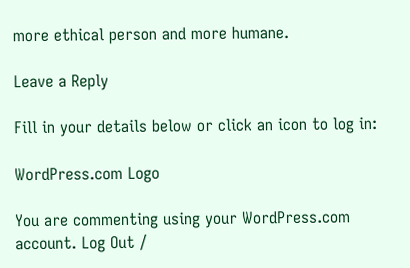more ethical person and more humane.

Leave a Reply

Fill in your details below or click an icon to log in:

WordPress.com Logo

You are commenting using your WordPress.com account. Log Out /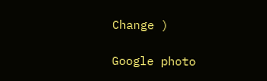Change )

Google photo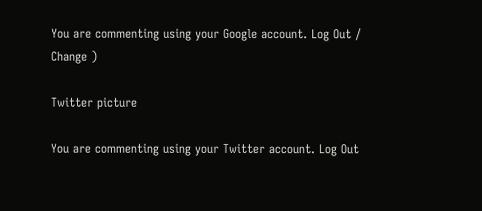You are commenting using your Google account. Log Out /  Change )

Twitter picture

You are commenting using your Twitter account. Log Out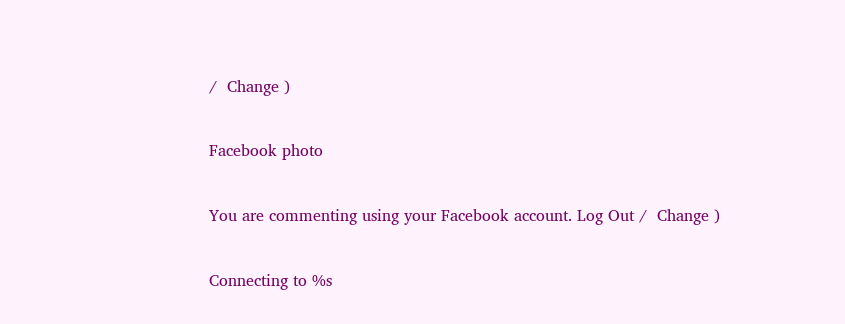/  Change )

Facebook photo

You are commenting using your Facebook account. Log Out /  Change )

Connecting to %s